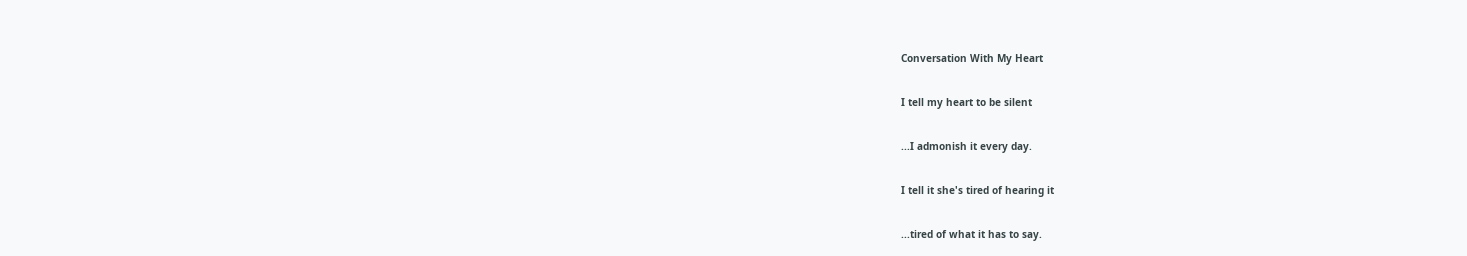Conversation With My Heart

I tell my heart to be silent

...I admonish it every day.

I tell it she's tired of hearing it

...tired of what it has to say.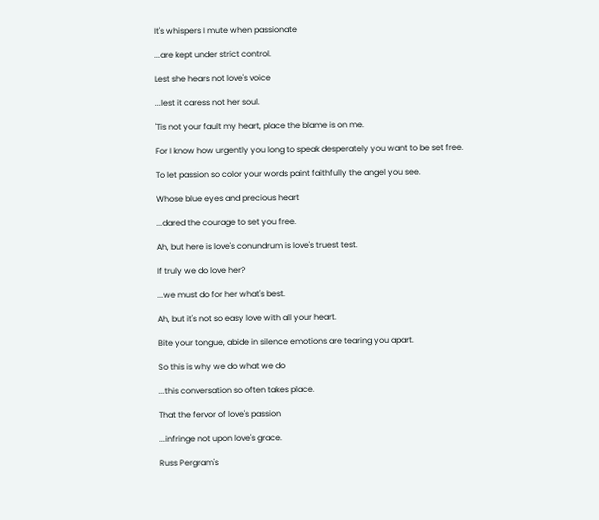It's whispers I mute when passionate

...are kept under strict control.

Lest she hears not love's voice

...lest it caress not her soul.

'Tis not your fault my heart, place the blame is on me.

For I know how urgently you long to speak desperately you want to be set free.

To let passion so color your words paint faithfully the angel you see.

Whose blue eyes and precious heart

...dared the courage to set you free.

Ah, but here is love's conundrum is love's truest test.

If truly we do love her?

...we must do for her what's best.

Ah, but it's not so easy love with all your heart.

Bite your tongue, abide in silence emotions are tearing you apart.

So this is why we do what we do

...this conversation so often takes place.

That the fervor of love's passion

...infringe not upon love's grace.

Russ Pergram's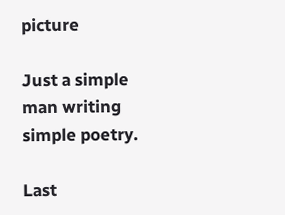picture

Just a simple man writing simple poetry.

Last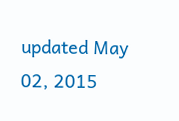updated May 02, 2015